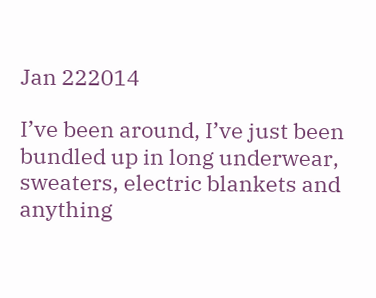Jan 222014

I’ve been around, I’ve just been bundled up in long underwear, sweaters, electric blankets and anything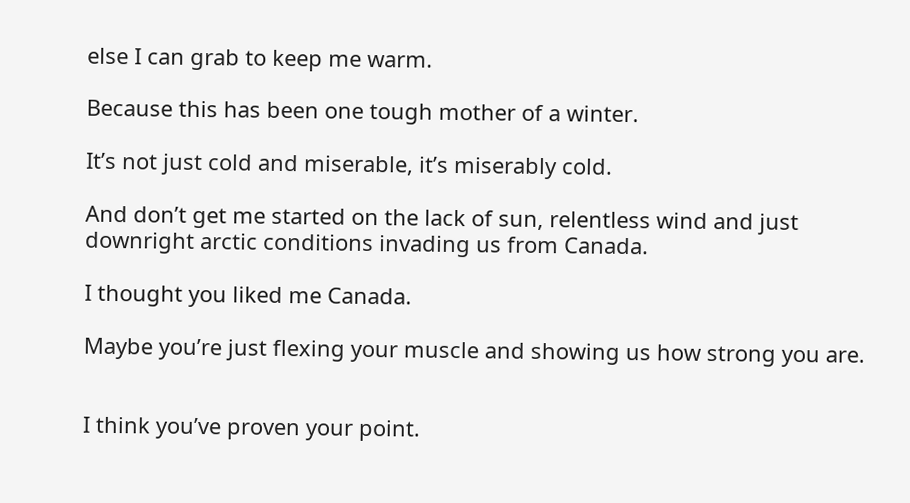else I can grab to keep me warm.

Because this has been one tough mother of a winter.

It’s not just cold and miserable, it’s miserably cold.

And don’t get me started on the lack of sun, relentless wind and just downright arctic conditions invading us from Canada.

I thought you liked me Canada.

Maybe you’re just flexing your muscle and showing us how strong you are.


I think you’ve proven your point.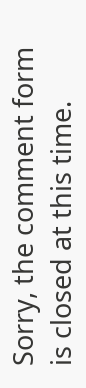Sorry, the comment form is closed at this time.